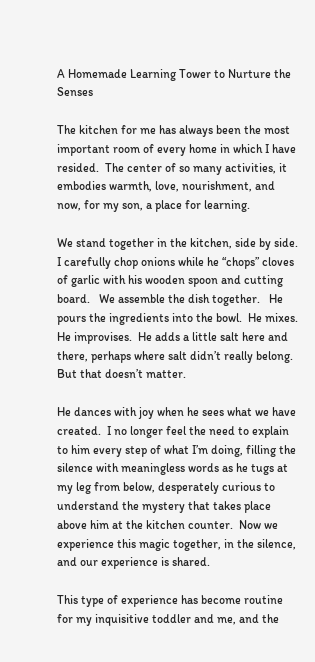A Homemade Learning Tower to Nurture the Senses

The kitchen for me has always been the most important room of every home in which I have resided.  The center of so many activities, it embodies warmth, love, nourishment, and now, for my son, a place for learning.

We stand together in the kitchen, side by side.  I carefully chop onions while he “chops” cloves of garlic with his wooden spoon and cutting board.   We assemble the dish together.   He pours the ingredients into the bowl.  He mixes.  He improvises.  He adds a little salt here and there, perhaps where salt didn’t really belong.  But that doesn’t matter.

He dances with joy when he sees what we have created.  I no longer feel the need to explain to him every step of what I’m doing, filling the silence with meaningless words as he tugs at my leg from below, desperately curious to understand the mystery that takes place above him at the kitchen counter.  Now we experience this magic together, in the silence, and our experience is shared.

This type of experience has become routine for my inquisitive toddler and me, and the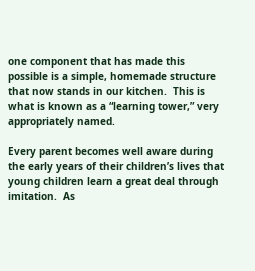one component that has made this possible is a simple, homemade structure that now stands in our kitchen.  This is what is known as a “learning tower,” very appropriately named.

Every parent becomes well aware during the early years of their children’s lives that young children learn a great deal through imitation.  As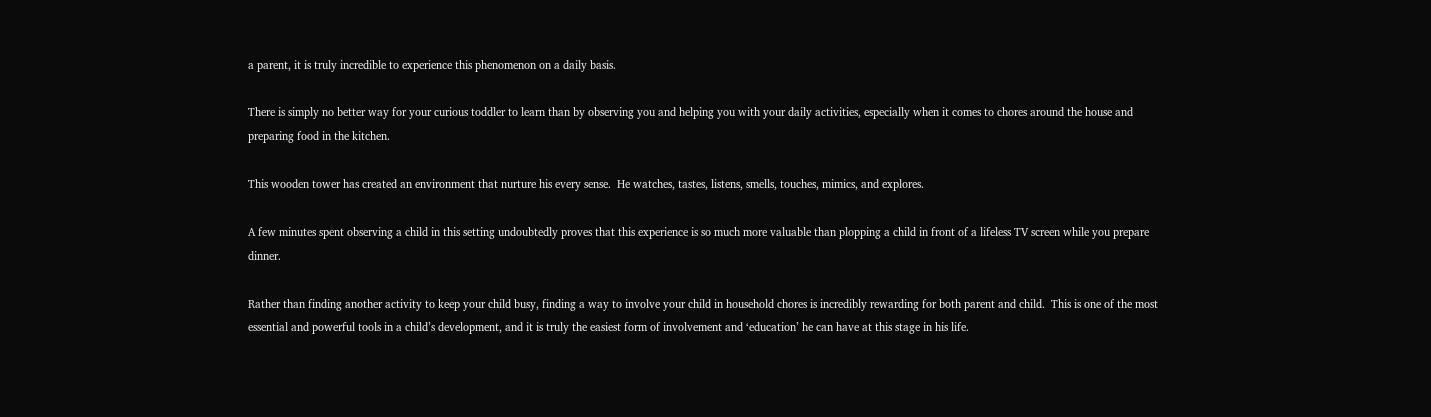a parent, it is truly incredible to experience this phenomenon on a daily basis.

There is simply no better way for your curious toddler to learn than by observing you and helping you with your daily activities, especially when it comes to chores around the house and preparing food in the kitchen.

This wooden tower has created an environment that nurture his every sense.  He watches, tastes, listens, smells, touches, mimics, and explores.

A few minutes spent observing a child in this setting undoubtedly proves that this experience is so much more valuable than plopping a child in front of a lifeless TV screen while you prepare dinner.

Rather than finding another activity to keep your child busy, finding a way to involve your child in household chores is incredibly rewarding for both parent and child.  This is one of the most essential and powerful tools in a child’s development, and it is truly the easiest form of involvement and ‘education’ he can have at this stage in his life.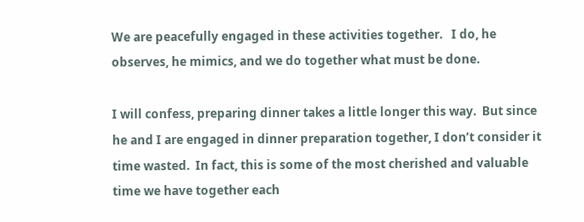We are peacefully engaged in these activities together.   I do, he observes, he mimics, and we do together what must be done.

I will confess, preparing dinner takes a little longer this way.  But since he and I are engaged in dinner preparation together, I don’t consider it time wasted.  In fact, this is some of the most cherished and valuable time we have together each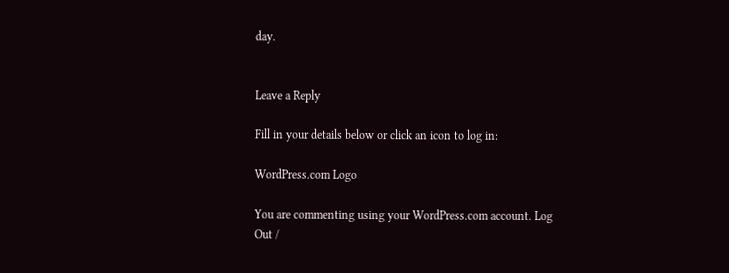day.


Leave a Reply

Fill in your details below or click an icon to log in:

WordPress.com Logo

You are commenting using your WordPress.com account. Log Out /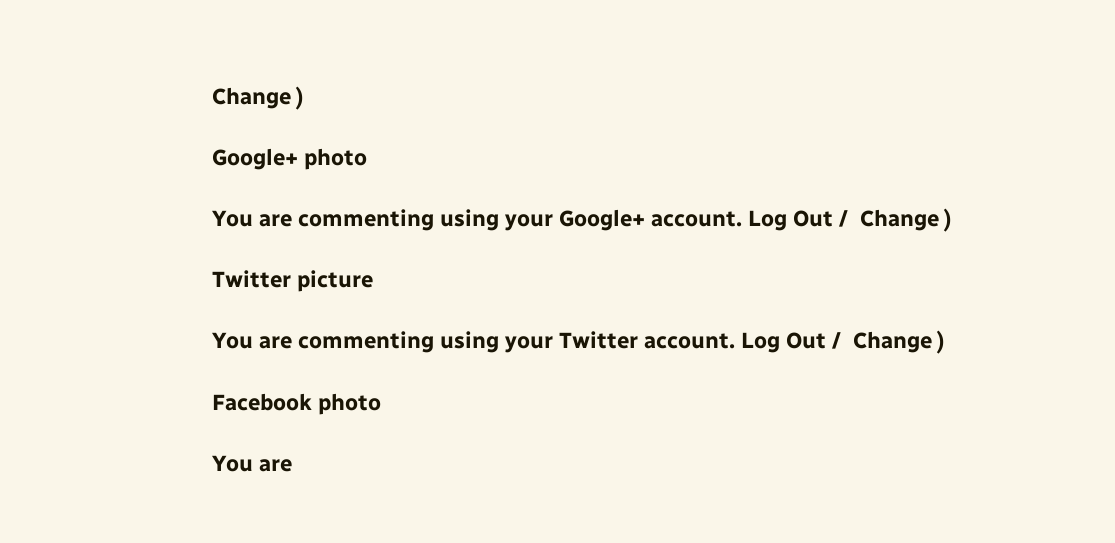Change )

Google+ photo

You are commenting using your Google+ account. Log Out /  Change )

Twitter picture

You are commenting using your Twitter account. Log Out /  Change )

Facebook photo

You are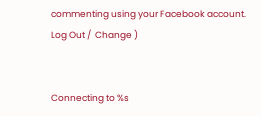commenting using your Facebook account. Log Out /  Change )


Connecting to %s